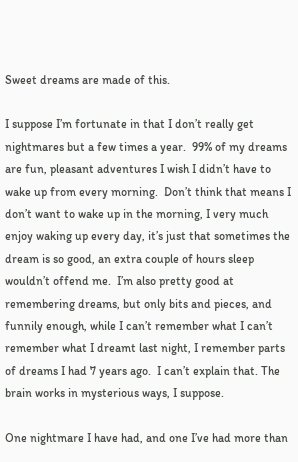Sweet dreams are made of this.

I suppose I’m fortunate in that I don’t really get nightmares but a few times a year.  99% of my dreams are fun, pleasant adventures I wish I didn’t have to wake up from every morning.  Don’t think that means I don’t want to wake up in the morning, I very much enjoy waking up every day, it’s just that sometimes the dream is so good, an extra couple of hours sleep wouldn’t offend me.  I’m also pretty good at remembering dreams, but only bits and pieces, and funnily enough, while I can’t remember what I can’t remember what I dreamt last night, I remember parts of dreams I had 7 years ago.  I can’t explain that. The brain works in mysterious ways, I suppose.

One nightmare I have had, and one I’ve had more than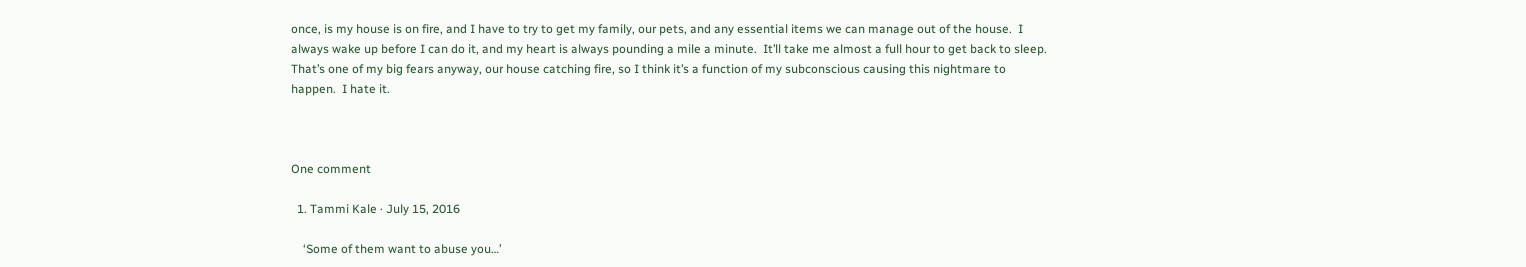once, is my house is on fire, and I have to try to get my family, our pets, and any essential items we can manage out of the house.  I always wake up before I can do it, and my heart is always pounding a mile a minute.  It’ll take me almost a full hour to get back to sleep.  That’s one of my big fears anyway, our house catching fire, so I think it’s a function of my subconscious causing this nightmare to happen.  I hate it.



One comment

  1. Tammi Kale · July 15, 2016

    ‘Some of them want to abuse you…’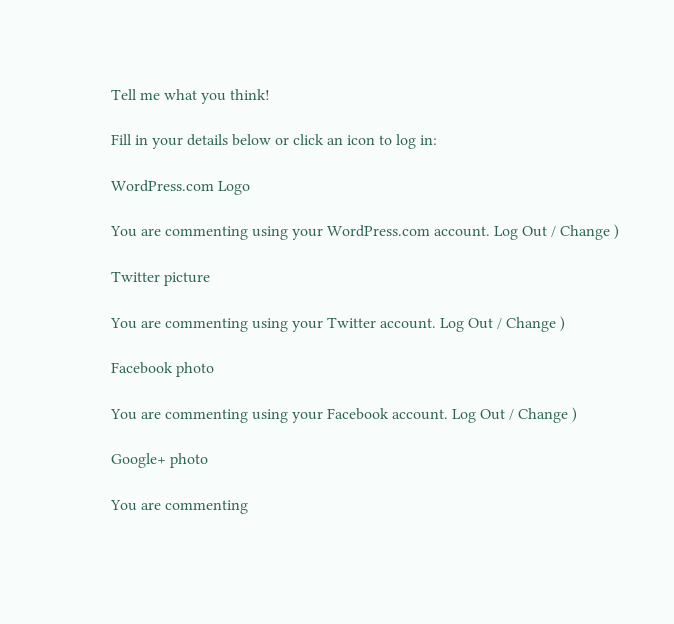Tell me what you think!

Fill in your details below or click an icon to log in:

WordPress.com Logo

You are commenting using your WordPress.com account. Log Out / Change )

Twitter picture

You are commenting using your Twitter account. Log Out / Change )

Facebook photo

You are commenting using your Facebook account. Log Out / Change )

Google+ photo

You are commenting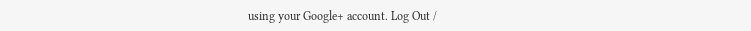using your Google+ account. Log Out /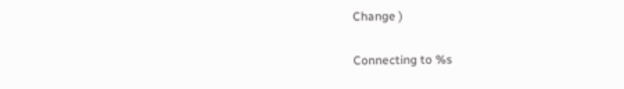Change )

Connecting to %s